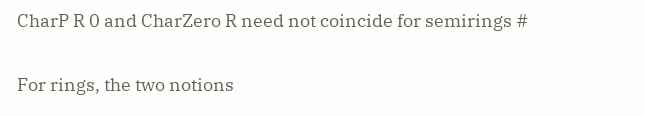CharP R 0 and CharZero R need not coincide for semirings #

For rings, the two notions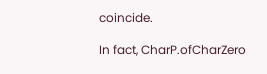coincide.

In fact, CharP.ofCharZero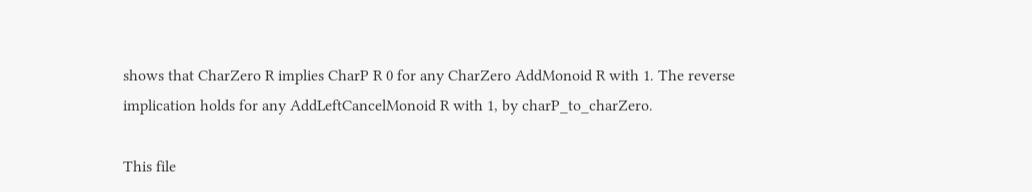shows that CharZero R implies CharP R 0 for any CharZero AddMonoid R with 1. The reverse implication holds for any AddLeftCancelMonoid R with 1, by charP_to_charZero.

This file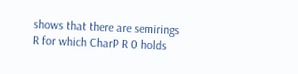shows that there are semirings R for which CharP R 0 holds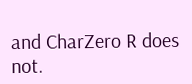and CharZero R does not.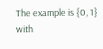The example is {0, 1} with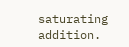saturating addition.